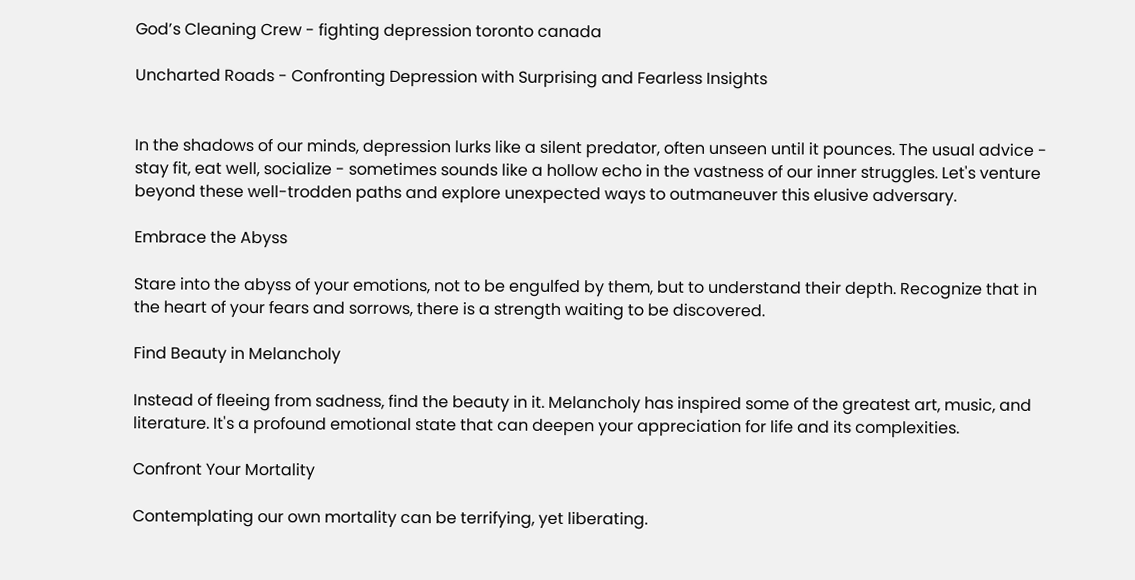God’s Cleaning Crew - fighting depression toronto canada

Uncharted Roads - Confronting Depression with Surprising and Fearless Insights


In the shadows of our minds, depression lurks like a silent predator, often unseen until it pounces. The usual advice - stay fit, eat well, socialize - sometimes sounds like a hollow echo in the vastness of our inner struggles. Let's venture beyond these well-trodden paths and explore unexpected ways to outmaneuver this elusive adversary.

Embrace the Abyss

Stare into the abyss of your emotions, not to be engulfed by them, but to understand their depth. Recognize that in the heart of your fears and sorrows, there is a strength waiting to be discovered.

Find Beauty in Melancholy

Instead of fleeing from sadness, find the beauty in it. Melancholy has inspired some of the greatest art, music, and literature. It's a profound emotional state that can deepen your appreciation for life and its complexities.

Confront Your Mortality

Contemplating our own mortality can be terrifying, yet liberating.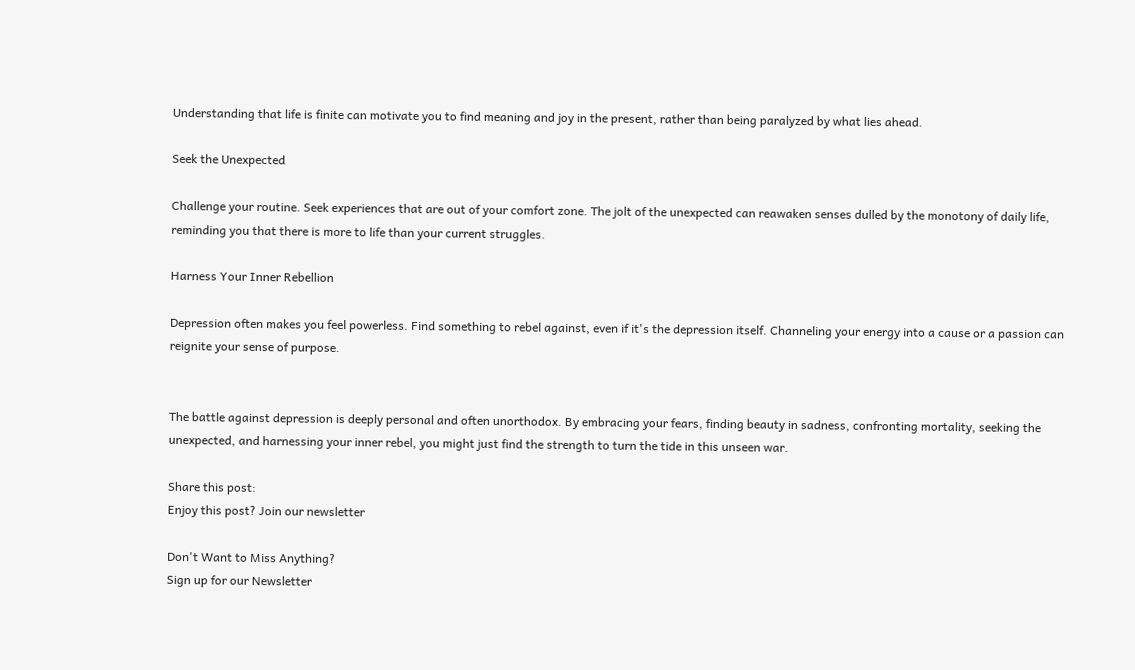Understanding that life is finite can motivate you to find meaning and joy in the present, rather than being paralyzed by what lies ahead.

Seek the Unexpected

Challenge your routine. Seek experiences that are out of your comfort zone. The jolt of the unexpected can reawaken senses dulled by the monotony of daily life, reminding you that there is more to life than your current struggles.

Harness Your Inner Rebellion

Depression often makes you feel powerless. Find something to rebel against, even if it's the depression itself. Channeling your energy into a cause or a passion can reignite your sense of purpose.


The battle against depression is deeply personal and often unorthodox. By embracing your fears, finding beauty in sadness, confronting mortality, seeking the unexpected, and harnessing your inner rebel, you might just find the strength to turn the tide in this unseen war.

Share this post:
Enjoy this post? Join our newsletter

Don't Want to Miss Anything?
Sign up for our Newsletter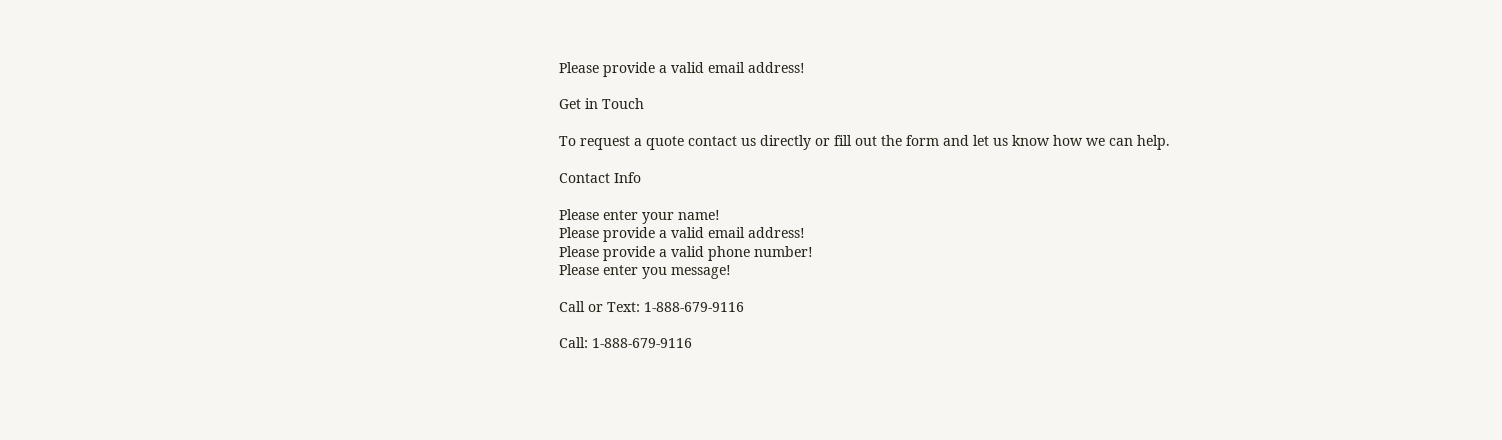Please provide a valid email address!

Get in Touch

To request a quote contact us directly or fill out the form and let us know how we can help.

Contact Info

Please enter your name!
Please provide a valid email address!
Please provide a valid phone number!
Please enter you message!

Call or Text: 1-888-679-9116

Call: 1-888-679-9116